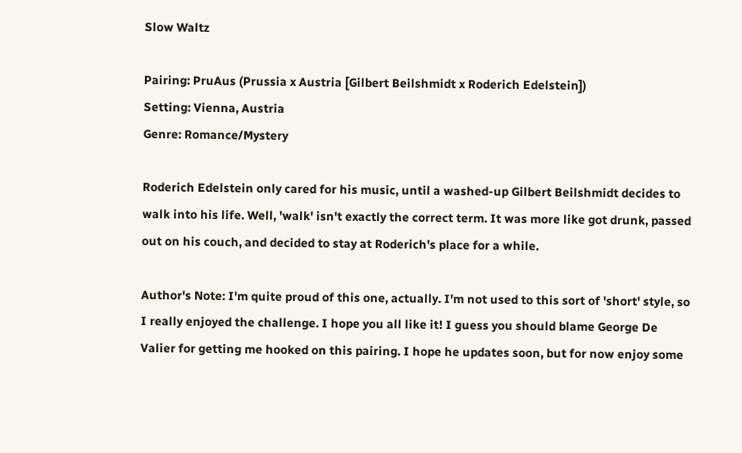Slow Waltz

Pairing: PruAus (Prussia x Austria [Gilbert Beilshmidt x Roderich Edelstein])
Setting: Vienna, Austria
Genre: Romance/Mystery

Roderich Edelstein only cared for his music, until a washed-up Gilbert Beilshmidt decides to walk into his life. Well, 'walk' isn't exactly the correct term. It was more like got drunk, passed out on his couch, and decided to stay at Roderich's place for a while.

Author's Note: I'm quite proud of this one, actually. I'm not used to this sort of 'short' style, so I really enjoyed the challenge. I hope you all like it! I guess you should blame George De Valier for getting me hooked on this pairing. I hope he updates soon, but for now enjoy some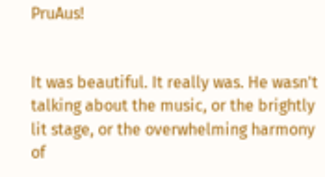PruAus!


It was beautiful. It really was. He wasn't talking about the music, or the brightly lit stage, or the overwhelming harmony of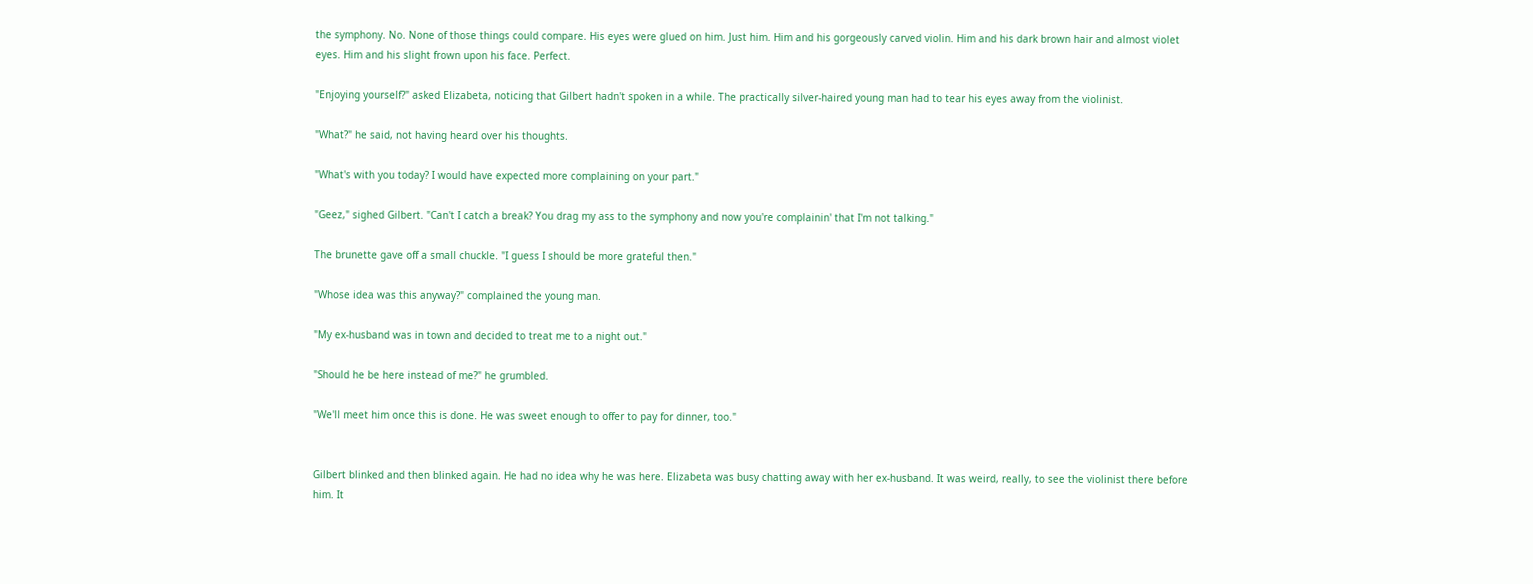the symphony. No. None of those things could compare. His eyes were glued on him. Just him. Him and his gorgeously carved violin. Him and his dark brown hair and almost violet eyes. Him and his slight frown upon his face. Perfect.

"Enjoying yourself?" asked Elizabeta, noticing that Gilbert hadn't spoken in a while. The practically silver-haired young man had to tear his eyes away from the violinist.

"What?" he said, not having heard over his thoughts.

"What's with you today? I would have expected more complaining on your part."

"Geez," sighed Gilbert. "Can't I catch a break? You drag my ass to the symphony and now you're complainin' that I'm not talking."

The brunette gave off a small chuckle. "I guess I should be more grateful then."

"Whose idea was this anyway?" complained the young man.

"My ex-husband was in town and decided to treat me to a night out."

"Should he be here instead of me?" he grumbled.

"We'll meet him once this is done. He was sweet enough to offer to pay for dinner, too."


Gilbert blinked and then blinked again. He had no idea why he was here. Elizabeta was busy chatting away with her ex-husband. It was weird, really, to see the violinist there before him. It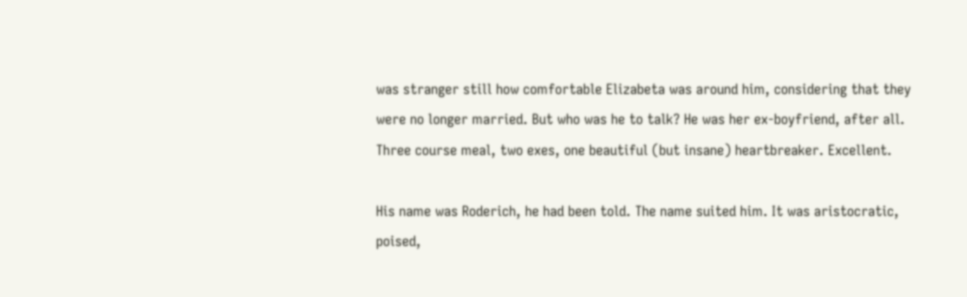was stranger still how comfortable Elizabeta was around him, considering that they were no longer married. But who was he to talk? He was her ex-boyfriend, after all. Three course meal, two exes, one beautiful (but insane) heartbreaker. Excellent.

His name was Roderich, he had been told. The name suited him. It was aristocratic, poised,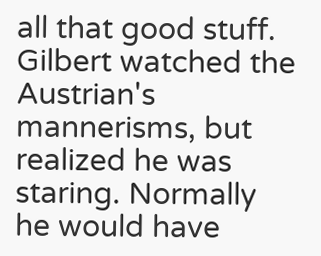all that good stuff. Gilbert watched the Austrian's mannerisms, but realized he was staring. Normally he would have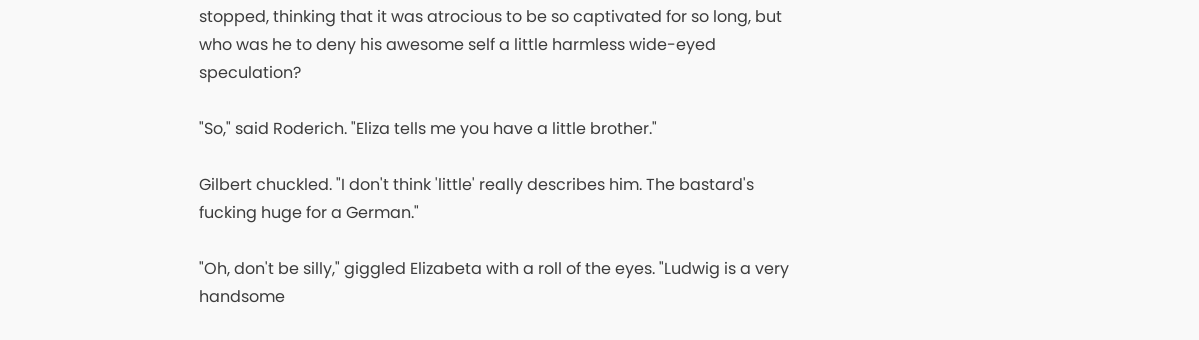stopped, thinking that it was atrocious to be so captivated for so long, but who was he to deny his awesome self a little harmless wide-eyed speculation?

"So," said Roderich. "Eliza tells me you have a little brother."

Gilbert chuckled. "I don't think 'little' really describes him. The bastard's fucking huge for a German."

"Oh, don't be silly," giggled Elizabeta with a roll of the eyes. "Ludwig is a very handsome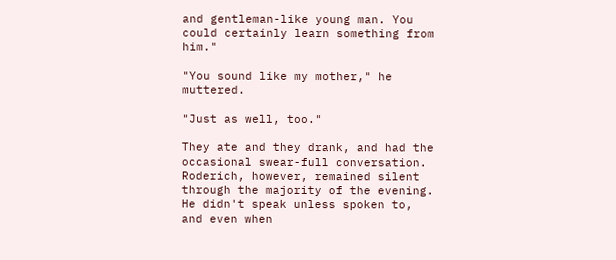and gentleman-like young man. You could certainly learn something from him."

"You sound like my mother," he muttered.

"Just as well, too."

They ate and they drank, and had the occasional swear-full conversation. Roderich, however, remained silent through the majority of the evening. He didn't speak unless spoken to, and even when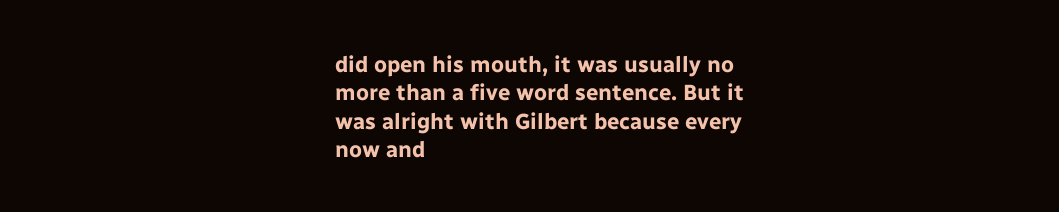did open his mouth, it was usually no more than a five word sentence. But it was alright with Gilbert because every now and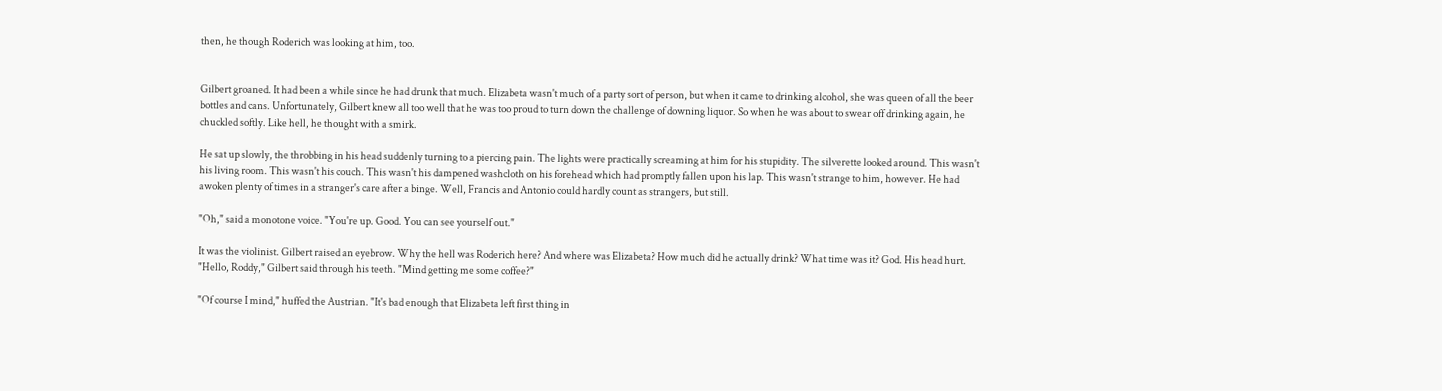then, he though Roderich was looking at him, too.


Gilbert groaned. It had been a while since he had drunk that much. Elizabeta wasn't much of a party sort of person, but when it came to drinking alcohol, she was queen of all the beer bottles and cans. Unfortunately, Gilbert knew all too well that he was too proud to turn down the challenge of downing liquor. So when he was about to swear off drinking again, he chuckled softly. Like hell, he thought with a smirk.

He sat up slowly, the throbbing in his head suddenly turning to a piercing pain. The lights were practically screaming at him for his stupidity. The silverette looked around. This wasn't his living room. This wasn't his couch. This wasn't his dampened washcloth on his forehead which had promptly fallen upon his lap. This wasn't strange to him, however. He had awoken plenty of times in a stranger's care after a binge. Well, Francis and Antonio could hardly count as strangers, but still.

"Oh," said a monotone voice. "You're up. Good. You can see yourself out."

It was the violinist. Gilbert raised an eyebrow. Why the hell was Roderich here? And where was Elizabeta? How much did he actually drink? What time was it? God. His head hurt. "Hello, Roddy," Gilbert said through his teeth. "Mind getting me some coffee?"

"Of course I mind," huffed the Austrian. "It's bad enough that Elizabeta left first thing in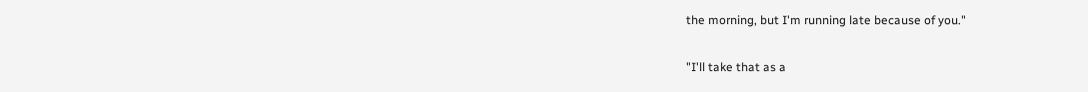the morning, but I'm running late because of you."

"I'll take that as a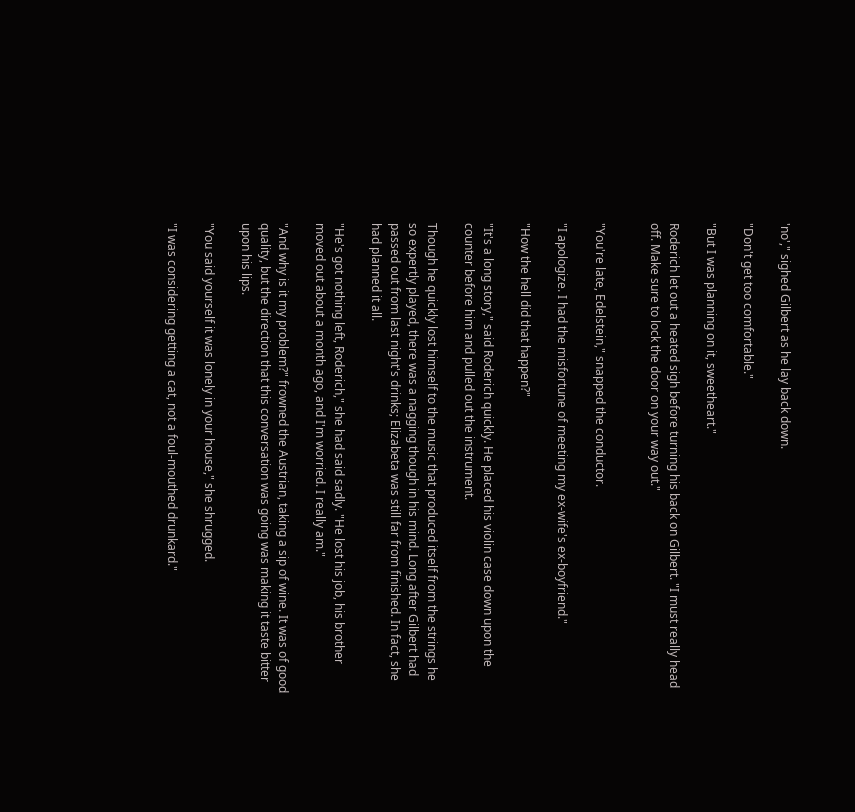'no'," sighed Gilbert as he lay back down.

"Don't get too comfortable."

"But I was planning on it, sweetheart."

Roderich let out a heated sigh before turning his back on Gilbert. "I must really head off. Make sure to lock the door on your way out."


"You're late, Edelstein," snapped the conductor.

"I apologize. I had the misfortune of meeting my ex-wife's ex-boyfriend."

"How the hell did that happen?"

"It's a long story," said Roderich quickly. He placed his violin case down upon the counter before him and pulled out the instrument.

Though he quickly lost himself to the music that produced itself from the strings he so expertly played, there was a nagging though in his mind. Long after Gilbert had passed out from last night's drinks; Elizabeta was still far from finished. In fact, she had planned it all.

"He's got nothing left, Roderich," she had said sadly. "He lost his job, his brother moved out about a month ago, and I'm worried. I really am."

"And why is it my problem?" frowned the Austrian, taking a sip of wine. It was of good quality, but the direction that this conversation was going was making it taste bitter upon his lips.

"You said yourself it was lonely in your house," she shrugged.

"I was considering getting a cat, not a foul-mouthed drunkard."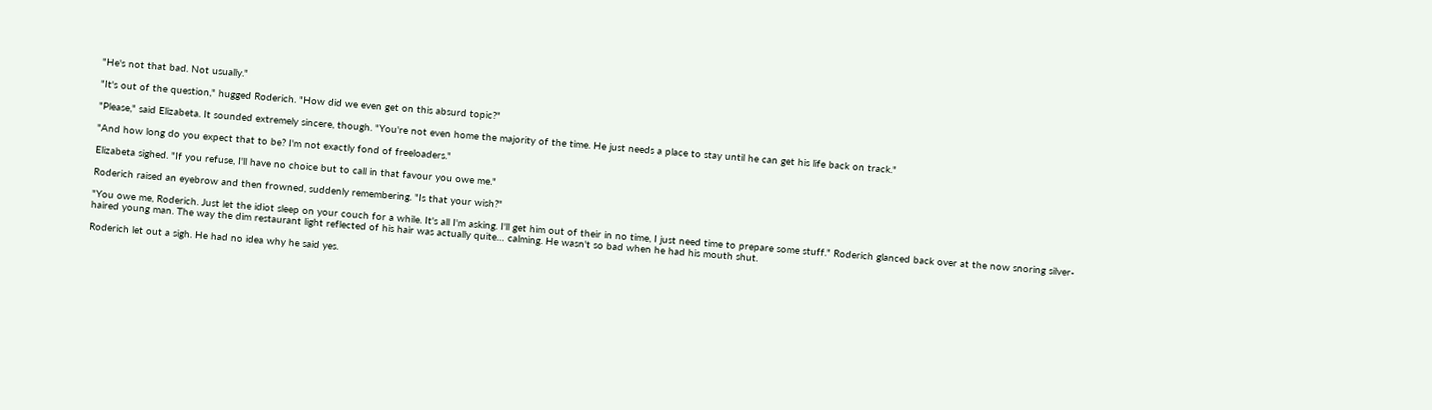"He's not that bad. Not usually."

"It's out of the question," hugged Roderich. "How did we even get on this absurd topic?"

"Please," said Elizabeta. It sounded extremely sincere, though. "You're not even home the majority of the time. He just needs a place to stay until he can get his life back on track."

"And how long do you expect that to be? I'm not exactly fond of freeloaders."

Elizabeta sighed. "If you refuse, I'll have no choice but to call in that favour you owe me."

Roderich raised an eyebrow and then frowned, suddenly remembering. "Is that your wish?"

"You owe me, Roderich. Just let the idiot sleep on your couch for a while. It's all I'm asking. I'll get him out of their in no time, I just need time to prepare some stuff." Roderich glanced back over at the now snoring silver-haired young man. The way the dim restaurant light reflected of his hair was actually quite… calming. He wasn't so bad when he had his mouth shut.

Roderich let out a sigh. He had no idea why he said yes.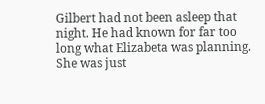Gilbert had not been asleep that night. He had known for far too long what Elizabeta was planning. She was just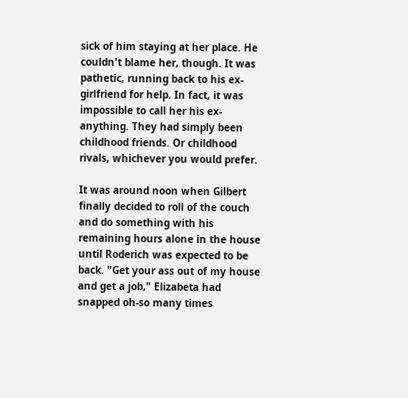sick of him staying at her place. He couldn't blame her, though. It was pathetic, running back to his ex-girlfriend for help. In fact, it was impossible to call her his ex-anything. They had simply been childhood friends. Or childhood rivals, whichever you would prefer.

It was around noon when Gilbert finally decided to roll of the couch and do something with his remaining hours alone in the house until Roderich was expected to be back. "Get your ass out of my house and get a job," Elizabeta had snapped oh-so many times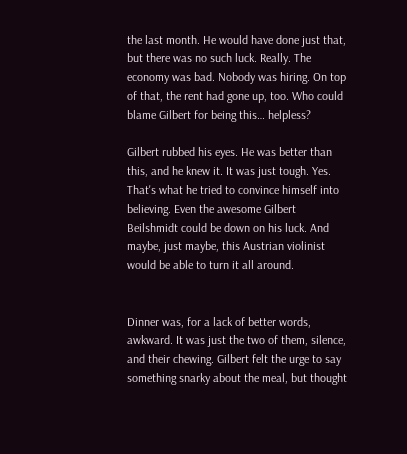the last month. He would have done just that, but there was no such luck. Really. The economy was bad. Nobody was hiring. On top of that, the rent had gone up, too. Who could blame Gilbert for being this… helpless?

Gilbert rubbed his eyes. He was better than this, and he knew it. It was just tough. Yes. That's what he tried to convince himself into believing. Even the awesome Gilbert Beilshmidt could be down on his luck. And maybe, just maybe, this Austrian violinist would be able to turn it all around.


Dinner was, for a lack of better words, awkward. It was just the two of them, silence, and their chewing. Gilbert felt the urge to say something snarky about the meal, but thought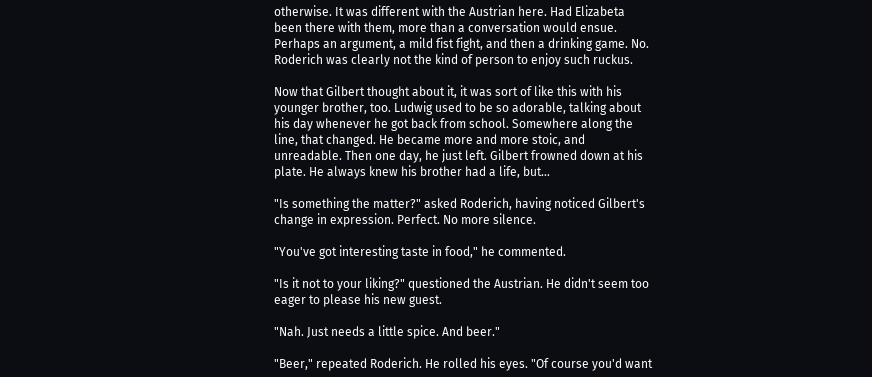otherwise. It was different with the Austrian here. Had Elizabeta been there with them, more than a conversation would ensue. Perhaps an argument, a mild fist fight, and then a drinking game. No. Roderich was clearly not the kind of person to enjoy such ruckus.

Now that Gilbert thought about it, it was sort of like this with his younger brother, too. Ludwig used to be so adorable, talking about his day whenever he got back from school. Somewhere along the line, that changed. He became more and more stoic, and unreadable. Then one day, he just left. Gilbert frowned down at his plate. He always knew his brother had a life, but…

"Is something the matter?" asked Roderich, having noticed Gilbert's change in expression. Perfect. No more silence.

"You've got interesting taste in food," he commented.

"Is it not to your liking?" questioned the Austrian. He didn't seem too eager to please his new guest.

"Nah. Just needs a little spice. And beer."

"Beer," repeated Roderich. He rolled his eyes. "Of course you'd want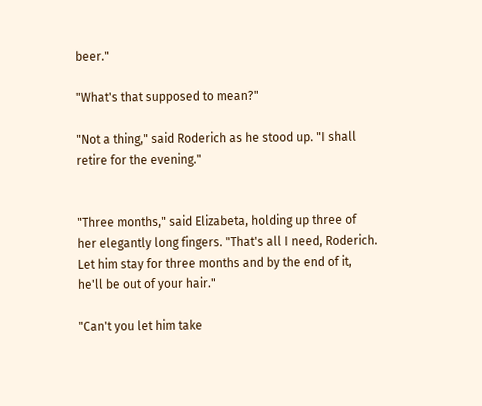beer."

"What's that supposed to mean?"

"Not a thing," said Roderich as he stood up. "I shall retire for the evening."


"Three months," said Elizabeta, holding up three of her elegantly long fingers. "That's all I need, Roderich. Let him stay for three months and by the end of it, he'll be out of your hair."

"Can't you let him take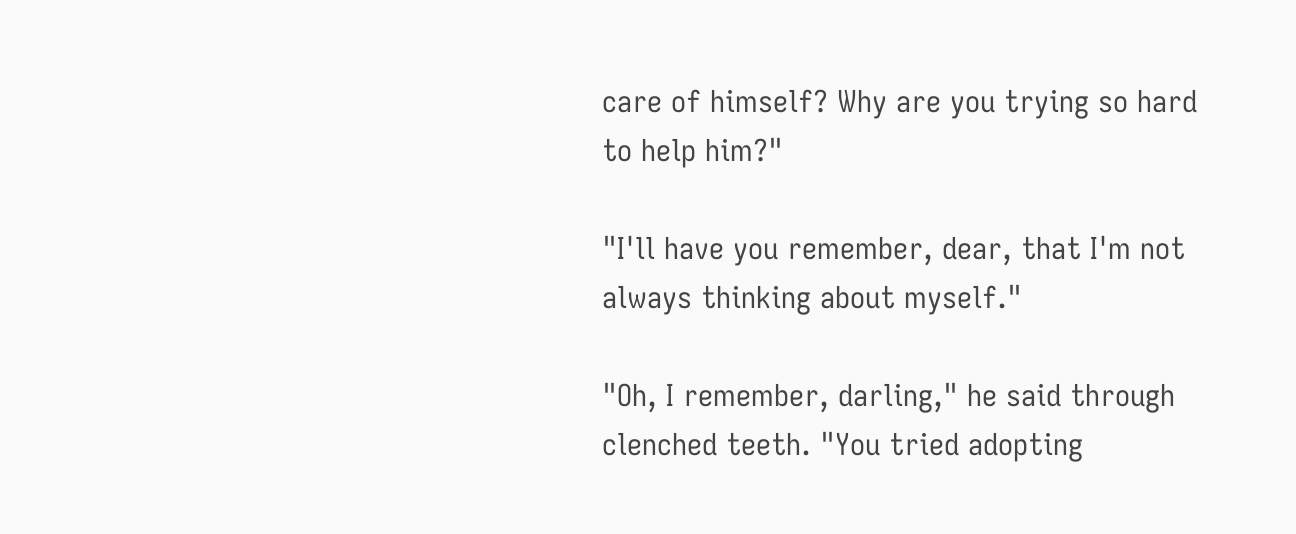care of himself? Why are you trying so hard to help him?"

"I'll have you remember, dear, that I'm not always thinking about myself."

"Oh, I remember, darling," he said through clenched teeth. "You tried adopting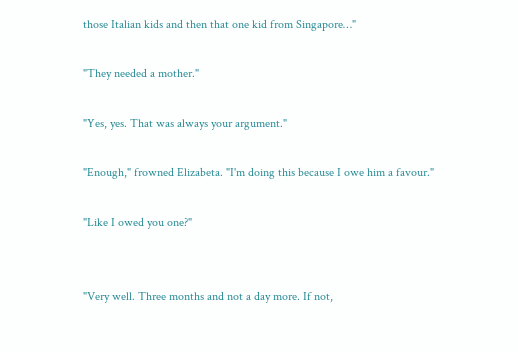those Italian kids and then that one kid from Singapore…"

"They needed a mother."

"Yes, yes. That was always your argument."

"Enough," frowned Elizabeta. "I'm doing this because I owe him a favour."

"Like I owed you one?"


"Very well. Three months and not a day more. If not,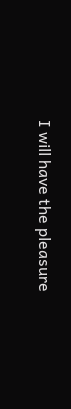I will have the pleasure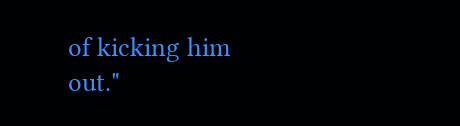of kicking him out."